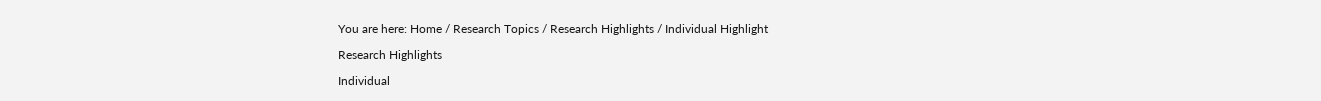You are here: Home / Research Topics / Research Highlights / Individual Highlight

Research Highlights

Individual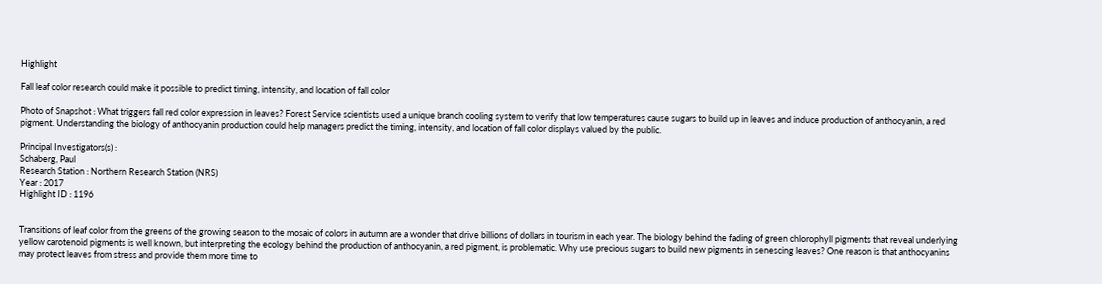Highlight

Fall leaf color research could make it possible to predict timing, intensity, and location of fall color

Photo of Snapshot : What triggers fall red color expression in leaves? Forest Service scientists used a unique branch cooling system to verify that low temperatures cause sugars to build up in leaves and induce production of anthocyanin, a red pigment. Understanding the biology of anthocyanin production could help managers predict the timing, intensity, and location of fall color displays valued by the public.

Principal Investigators(s) :
Schaberg, Paul
Research Station : Northern Research Station (NRS)
Year : 2017
Highlight ID : 1196


Transitions of leaf color from the greens of the growing season to the mosaic of colors in autumn are a wonder that drive billions of dollars in tourism in each year. The biology behind the fading of green chlorophyll pigments that reveal underlying yellow carotenoid pigments is well known, but interpreting the ecology behind the production of anthocyanin, a red pigment, is problematic. Why use precious sugars to build new pigments in senescing leaves? One reason is that anthocyanins may protect leaves from stress and provide them more time to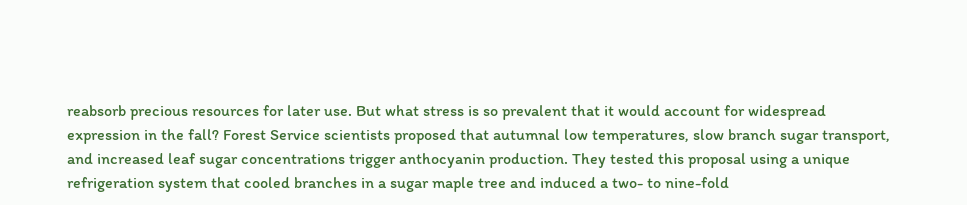reabsorb precious resources for later use. But what stress is so prevalent that it would account for widespread expression in the fall? Forest Service scientists proposed that autumnal low temperatures, slow branch sugar transport, and increased leaf sugar concentrations trigger anthocyanin production. They tested this proposal using a unique refrigeration system that cooled branches in a sugar maple tree and induced a two- to nine-fold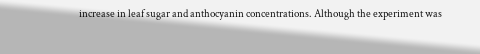increase in leaf sugar and anthocyanin concentrations. Although the experiment was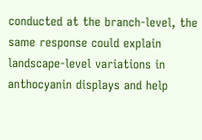conducted at the branch-level, the same response could explain landscape-level variations in anthocyanin displays and help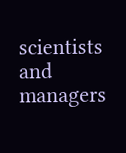scientists and managers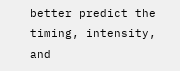better predict the timing, intensity, and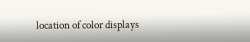location of color displays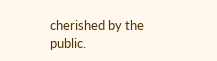cherished by the public.